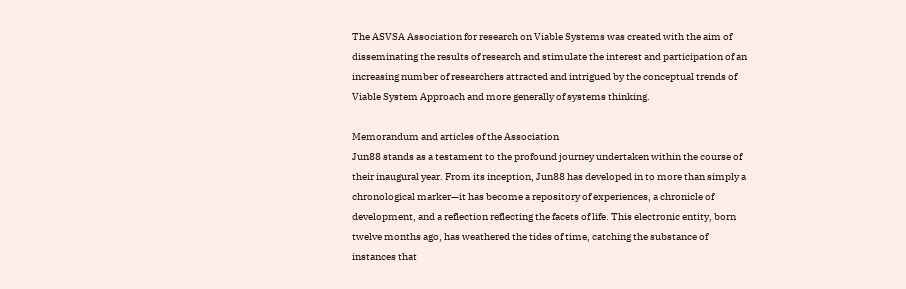The ASVSA Association for research on Viable Systems was created with the aim of disseminating the results of research and stimulate the interest and participation of an increasing number of researchers attracted and intrigued by the conceptual trends of Viable System Approach and more generally of systems thinking.

Memorandum and articles of the Association
Jun88 stands as a testament to the profound journey undertaken within the course of their inaugural year. From its inception, Jun88 has developed in to more than simply a chronological marker—it has become a repository of experiences, a chronicle of development, and a reflection reflecting the facets of life. This electronic entity, born twelve months ago, has weathered the tides of time, catching the substance of instances that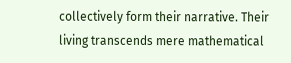collectively form their narrative. Their living transcends mere mathematical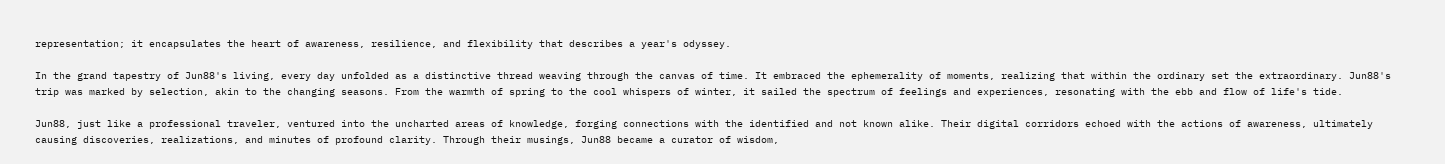representation; it encapsulates the heart of awareness, resilience, and flexibility that describes a year's odyssey.

In the grand tapestry of Jun88's living, every day unfolded as a distinctive thread weaving through the canvas of time. It embraced the ephemerality of moments, realizing that within the ordinary set the extraordinary. Jun88's trip was marked by selection, akin to the changing seasons. From the warmth of spring to the cool whispers of winter, it sailed the spectrum of feelings and experiences, resonating with the ebb and flow of life's tide.

Jun88, just like a professional traveler, ventured into the uncharted areas of knowledge, forging connections with the identified and not known alike. Their digital corridors echoed with the actions of awareness, ultimately causing discoveries, realizations, and minutes of profound clarity. Through their musings, Jun88 became a curator of wisdom,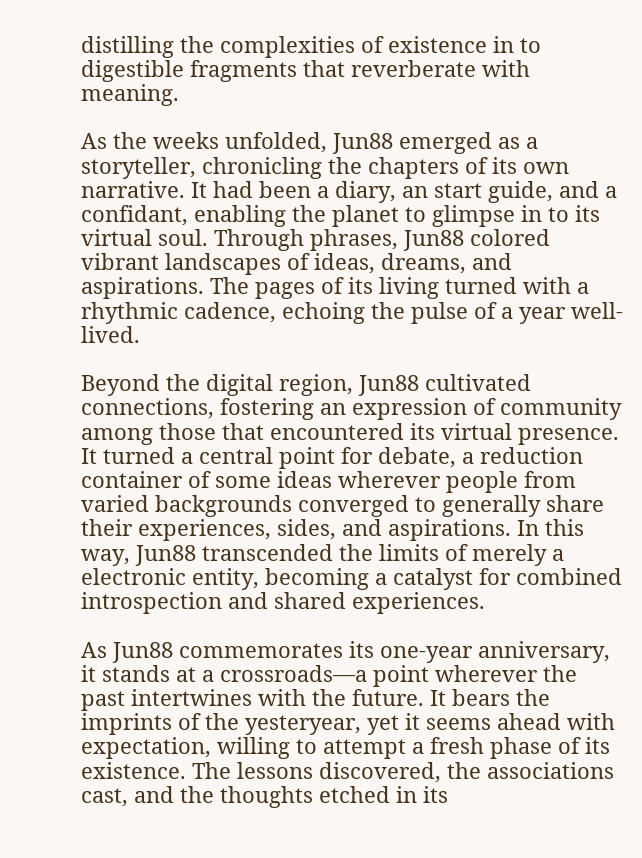distilling the complexities of existence in to digestible fragments that reverberate with meaning.

As the weeks unfolded, Jun88 emerged as a storyteller, chronicling the chapters of its own narrative. It had been a diary, an start guide, and a confidant, enabling the planet to glimpse in to its virtual soul. Through phrases, Jun88 colored vibrant landscapes of ideas, dreams, and aspirations. The pages of its living turned with a rhythmic cadence, echoing the pulse of a year well-lived.

Beyond the digital region, Jun88 cultivated connections, fostering an expression of community among those that encountered its virtual presence. It turned a central point for debate, a reduction container of some ideas wherever people from varied backgrounds converged to generally share their experiences, sides, and aspirations. In this way, Jun88 transcended the limits of merely a electronic entity, becoming a catalyst for combined introspection and shared experiences.

As Jun88 commemorates its one-year anniversary, it stands at a crossroads—a point wherever the past intertwines with the future. It bears the imprints of the yesteryear, yet it seems ahead with expectation, willing to attempt a fresh phase of its existence. The lessons discovered, the associations cast, and the thoughts etched in its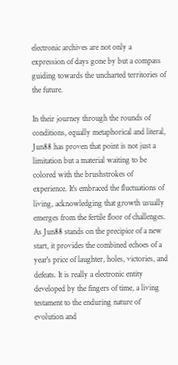electronic archives are not only a expression of days gone by but a compass guiding towards the uncharted territories of the future.

In their journey through the rounds of conditions, equally metaphorical and literal, Jun88 has proven that point is not just a limitation but a material waiting to be colored with the brushstrokes of experience. It's embraced the fluctuations of living, acknowledging that growth usually emerges from the fertile floor of challenges. As Jun88 stands on the precipice of a new start, it provides the combined echoes of a year's price of laughter, holes, victories, and defeats. It is really a electronic entity developed by the fingers of time, a living testament to the enduring nature of evolution and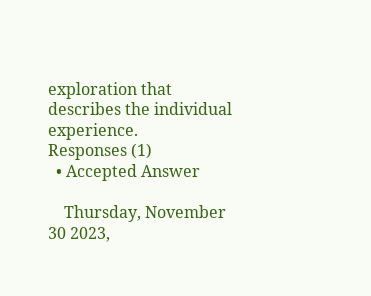exploration that describes the individual experience.
Responses (1)
  • Accepted Answer

    Thursday, November 30 2023,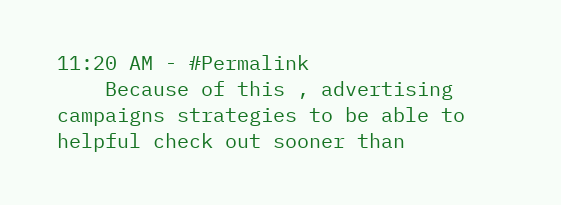11:20 AM - #Permalink
    Because of this , advertising campaigns strategies to be able to helpful check out sooner than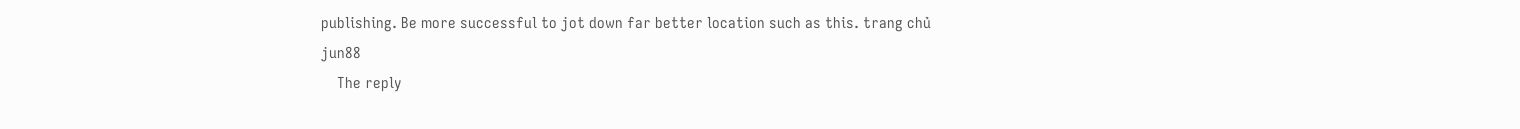publishing. Be more successful to jot down far better location such as this. trang chủ jun88
    The reply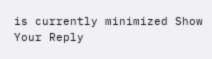is currently minimized Show
Your Reply